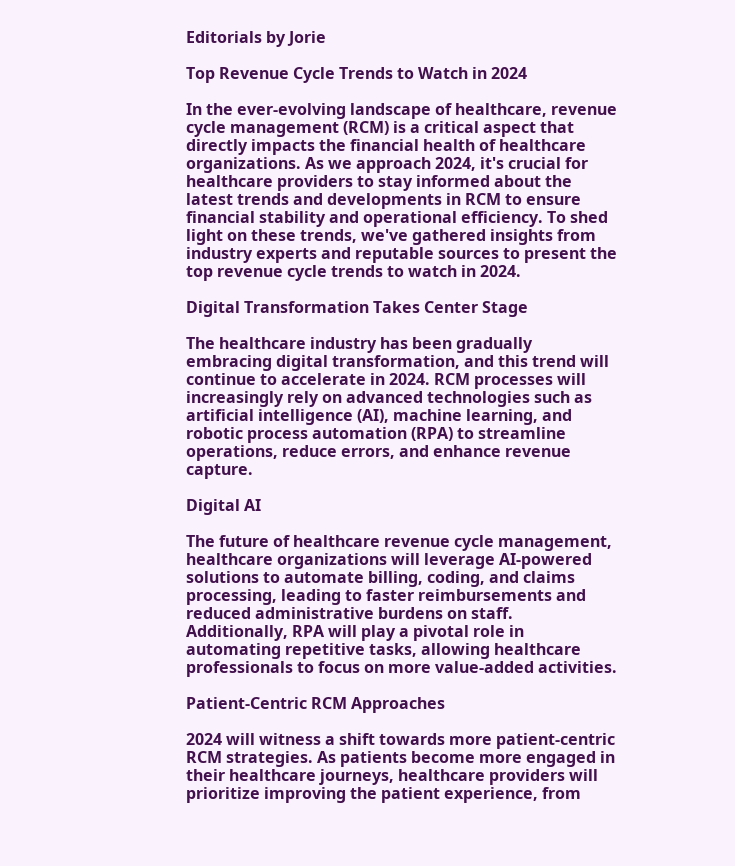Editorials by Jorie

Top Revenue Cycle Trends to Watch in 2024

In the ever-evolving landscape of healthcare, revenue cycle management (RCM) is a critical aspect that directly impacts the financial health of healthcare organizations. As we approach 2024, it's crucial for healthcare providers to stay informed about the latest trends and developments in RCM to ensure financial stability and operational efficiency. To shed light on these trends, we've gathered insights from industry experts and reputable sources to present the top revenue cycle trends to watch in 2024.

Digital Transformation Takes Center Stage

The healthcare industry has been gradually embracing digital transformation, and this trend will continue to accelerate in 2024. RCM processes will increasingly rely on advanced technologies such as artificial intelligence (AI), machine learning, and robotic process automation (RPA) to streamline operations, reduce errors, and enhance revenue capture.

Digital AI

The future of healthcare revenue cycle management, healthcare organizations will leverage AI-powered solutions to automate billing, coding, and claims processing, leading to faster reimbursements and reduced administrative burdens on staff. Additionally, RPA will play a pivotal role in automating repetitive tasks, allowing healthcare professionals to focus on more value-added activities.

Patient-Centric RCM Approaches

2024 will witness a shift towards more patient-centric RCM strategies. As patients become more engaged in their healthcare journeys, healthcare providers will prioritize improving the patient experience, from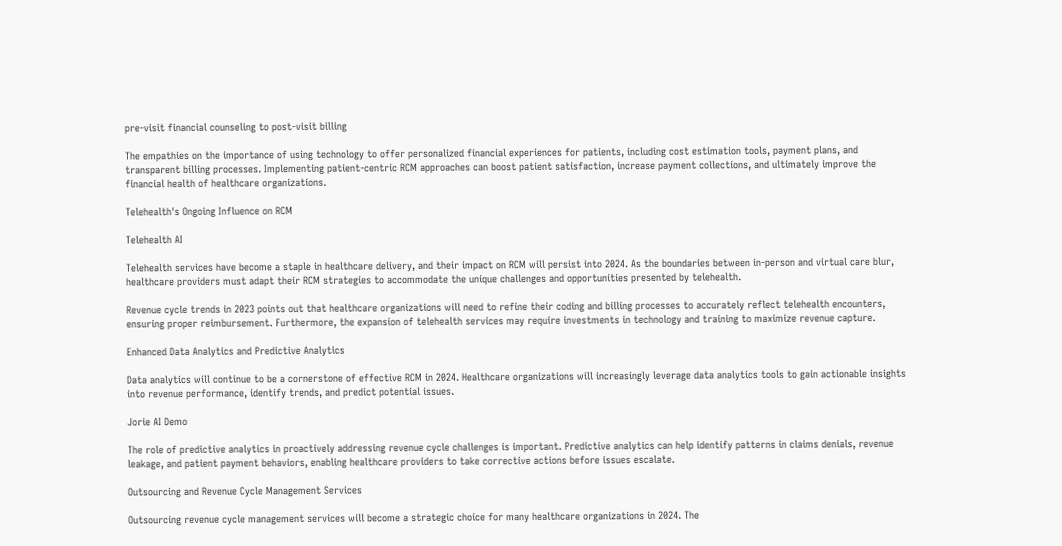pre-visit financial counseling to post-visit billing

The empathies on the importance of using technology to offer personalized financial experiences for patients, including cost estimation tools, payment plans, and transparent billing processes. Implementing patient-centric RCM approaches can boost patient satisfaction, increase payment collections, and ultimately improve the financial health of healthcare organizations.

Telehealth's Ongoing Influence on RCM

Telehealth AI

Telehealth services have become a staple in healthcare delivery, and their impact on RCM will persist into 2024. As the boundaries between in-person and virtual care blur, healthcare providers must adapt their RCM strategies to accommodate the unique challenges and opportunities presented by telehealth.

Revenue cycle trends in 2023 points out that healthcare organizations will need to refine their coding and billing processes to accurately reflect telehealth encounters, ensuring proper reimbursement. Furthermore, the expansion of telehealth services may require investments in technology and training to maximize revenue capture.

Enhanced Data Analytics and Predictive Analytics

Data analytics will continue to be a cornerstone of effective RCM in 2024. Healthcare organizations will increasingly leverage data analytics tools to gain actionable insights into revenue performance, identify trends, and predict potential issues.

Jorie AI Demo

The role of predictive analytics in proactively addressing revenue cycle challenges is important. Predictive analytics can help identify patterns in claims denials, revenue leakage, and patient payment behaviors, enabling healthcare providers to take corrective actions before issues escalate.

Outsourcing and Revenue Cycle Management Services

Outsourcing revenue cycle management services will become a strategic choice for many healthcare organizations in 2024. The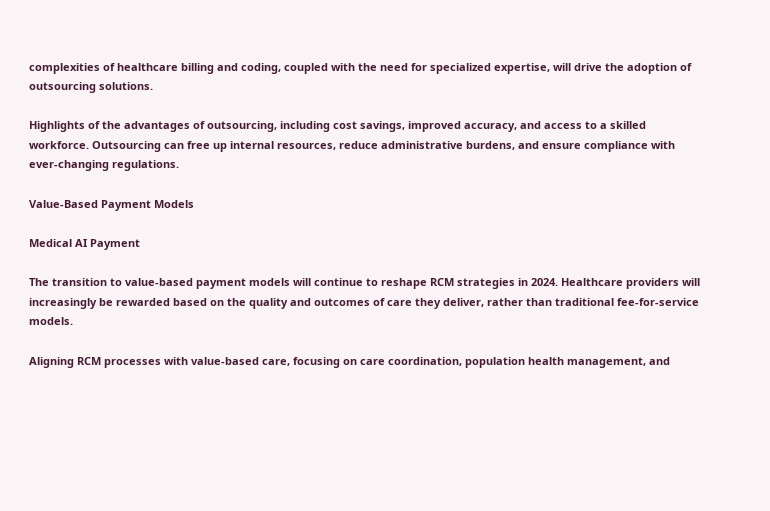complexities of healthcare billing and coding, coupled with the need for specialized expertise, will drive the adoption of outsourcing solutions.

Highlights of the advantages of outsourcing, including cost savings, improved accuracy, and access to a skilled workforce. Outsourcing can free up internal resources, reduce administrative burdens, and ensure compliance with ever-changing regulations.

Value-Based Payment Models

Medical AI Payment

The transition to value-based payment models will continue to reshape RCM strategies in 2024. Healthcare providers will increasingly be rewarded based on the quality and outcomes of care they deliver, rather than traditional fee-for-service models.

Aligning RCM processes with value-based care, focusing on care coordination, population health management, and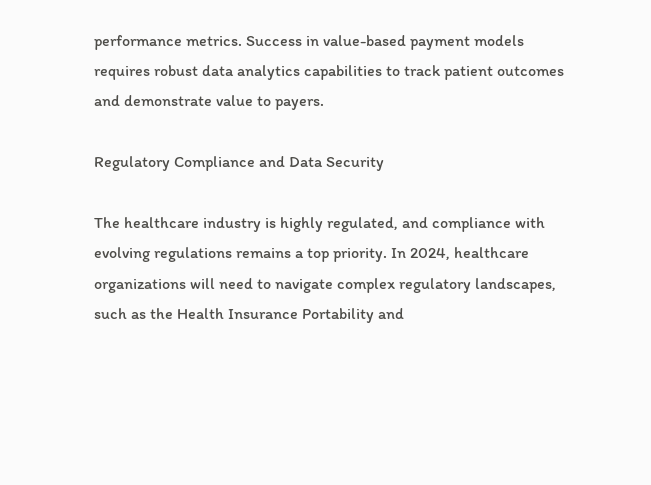performance metrics. Success in value-based payment models requires robust data analytics capabilities to track patient outcomes and demonstrate value to payers.

Regulatory Compliance and Data Security

The healthcare industry is highly regulated, and compliance with evolving regulations remains a top priority. In 2024, healthcare organizations will need to navigate complex regulatory landscapes, such as the Health Insurance Portability and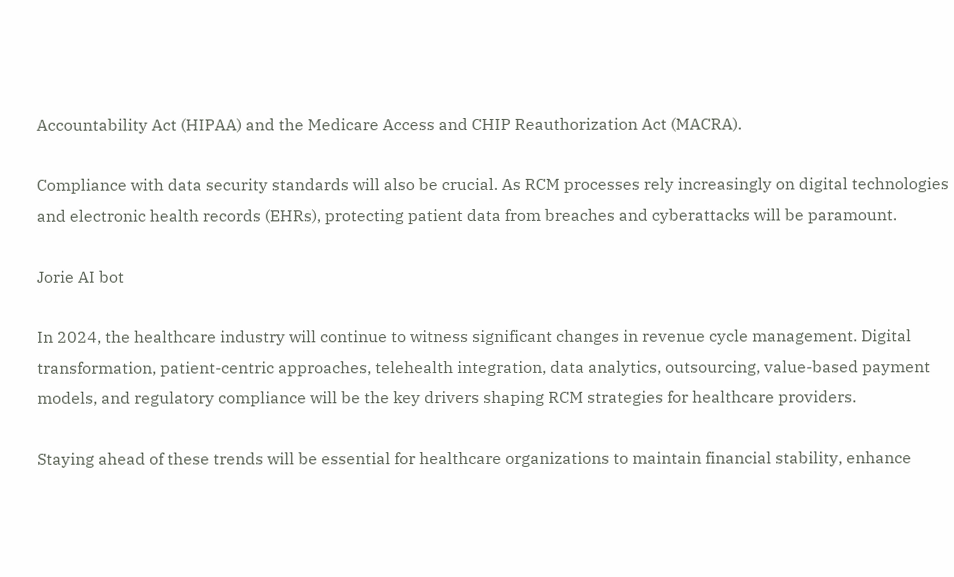Accountability Act (HIPAA) and the Medicare Access and CHIP Reauthorization Act (MACRA).

Compliance with data security standards will also be crucial. As RCM processes rely increasingly on digital technologies and electronic health records (EHRs), protecting patient data from breaches and cyberattacks will be paramount.

Jorie AI bot

In 2024, the healthcare industry will continue to witness significant changes in revenue cycle management. Digital transformation, patient-centric approaches, telehealth integration, data analytics, outsourcing, value-based payment models, and regulatory compliance will be the key drivers shaping RCM strategies for healthcare providers.

Staying ahead of these trends will be essential for healthcare organizations to maintain financial stability, enhance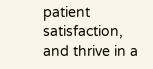patient satisfaction, and thrive in a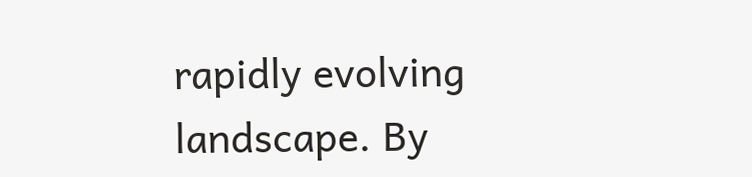rapidly evolving landscape. By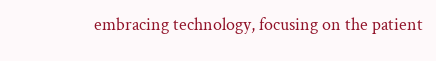embracing technology, focusing on the patient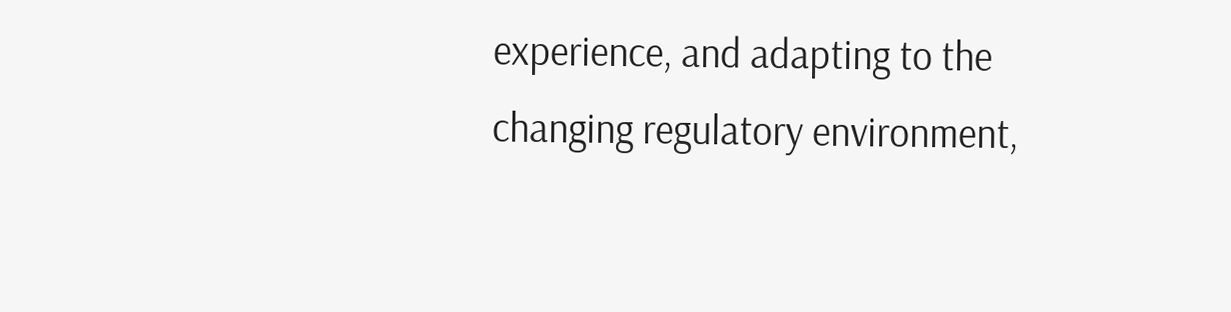experience, and adapting to the changing regulatory environment,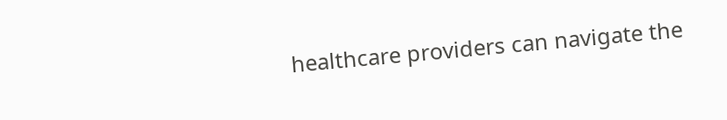healthcare providers can navigate the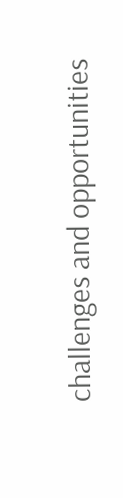challenges and opportunities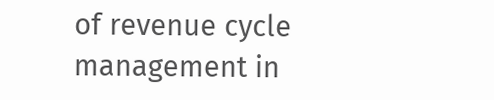of revenue cycle management in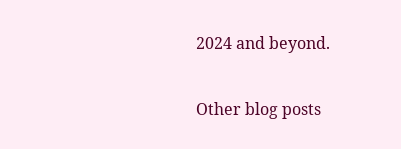2024 and beyond.

Other blog posts